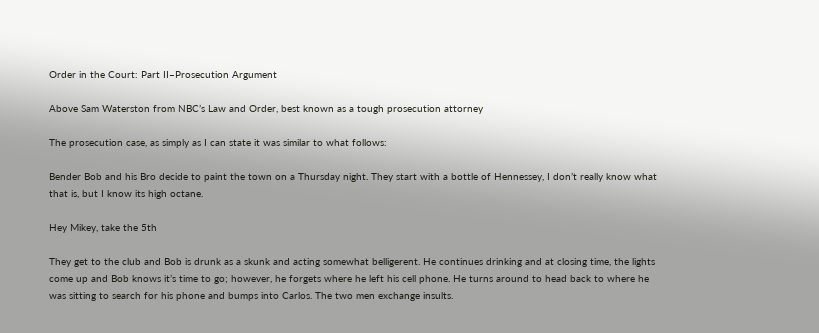Order in the Court: Part II–Prosecution Argument

Above Sam Waterston from NBC’s Law and Order, best known as a tough prosecution attorney

The prosecution case, as simply as I can state it was similar to what follows:

Bender Bob and his Bro decide to paint the town on a Thursday night. They start with a bottle of Hennessey, I don’t really know what that is, but I know its high octane.

Hey Mikey, take the 5th

They get to the club and Bob is drunk as a skunk and acting somewhat belligerent. He continues drinking and at closing time, the lights come up and Bob knows it’s time to go; however, he forgets where he left his cell phone. He turns around to head back to where he was sitting to search for his phone and bumps into Carlos. The two men exchange insults.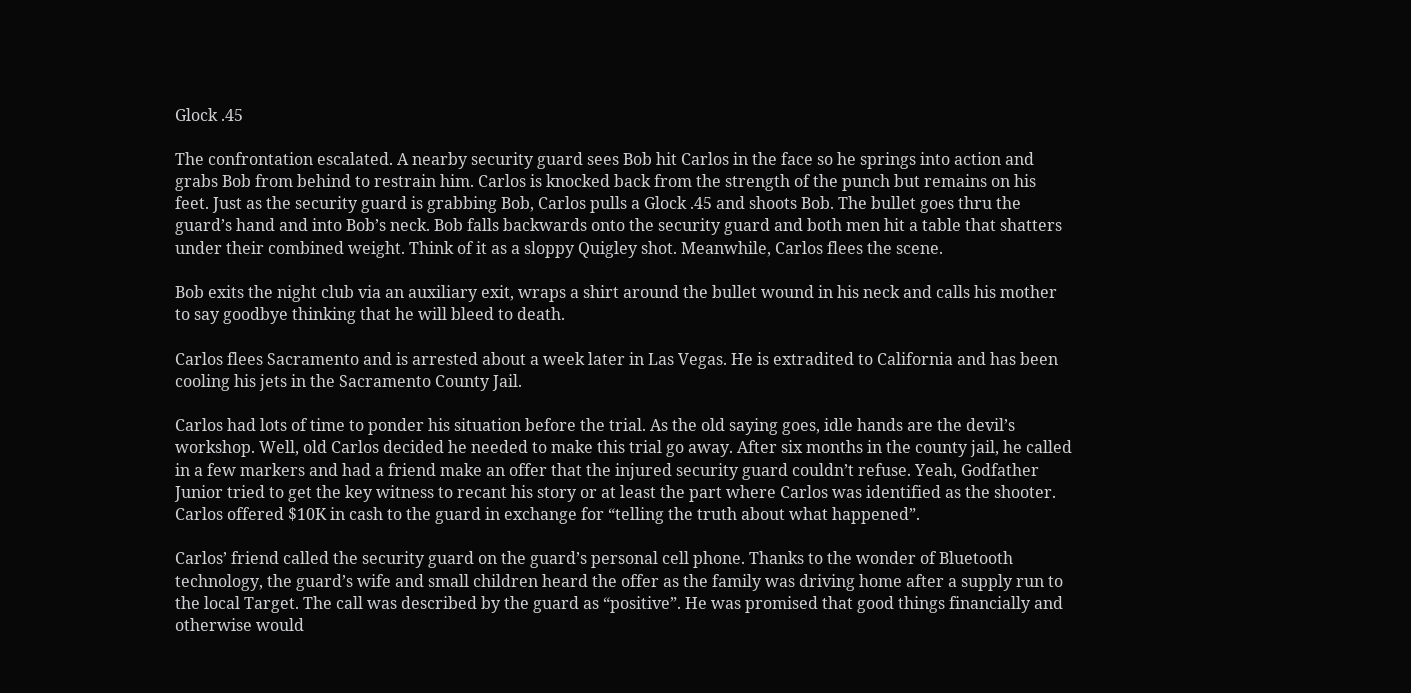Glock .45

The confrontation escalated. A nearby security guard sees Bob hit Carlos in the face so he springs into action and grabs Bob from behind to restrain him. Carlos is knocked back from the strength of the punch but remains on his feet. Just as the security guard is grabbing Bob, Carlos pulls a Glock .45 and shoots Bob. The bullet goes thru the guard’s hand and into Bob’s neck. Bob falls backwards onto the security guard and both men hit a table that shatters under their combined weight. Think of it as a sloppy Quigley shot. Meanwhile, Carlos flees the scene.

Bob exits the night club via an auxiliary exit, wraps a shirt around the bullet wound in his neck and calls his mother to say goodbye thinking that he will bleed to death.

Carlos flees Sacramento and is arrested about a week later in Las Vegas. He is extradited to California and has been cooling his jets in the Sacramento County Jail.

Carlos had lots of time to ponder his situation before the trial. As the old saying goes, idle hands are the devil’s workshop. Well, old Carlos decided he needed to make this trial go away. After six months in the county jail, he called in a few markers and had a friend make an offer that the injured security guard couldn’t refuse. Yeah, Godfather Junior tried to get the key witness to recant his story or at least the part where Carlos was identified as the shooter. Carlos offered $10K in cash to the guard in exchange for “telling the truth about what happened”.

Carlos’ friend called the security guard on the guard’s personal cell phone. Thanks to the wonder of Bluetooth technology, the guard’s wife and small children heard the offer as the family was driving home after a supply run to the local Target. The call was described by the guard as “positive”. He was promised that good things financially and otherwise would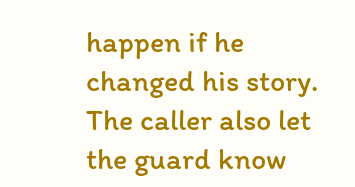happen if he changed his story. The caller also let the guard know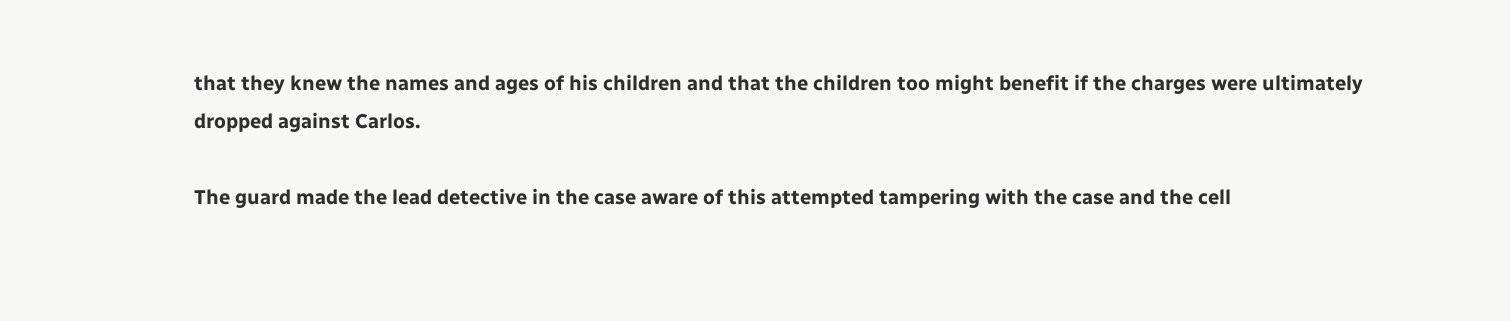that they knew the names and ages of his children and that the children too might benefit if the charges were ultimately dropped against Carlos.

The guard made the lead detective in the case aware of this attempted tampering with the case and the cell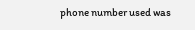phone number used was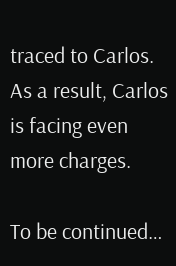traced to Carlos. As a result, Carlos is facing even more charges.

To be continued…